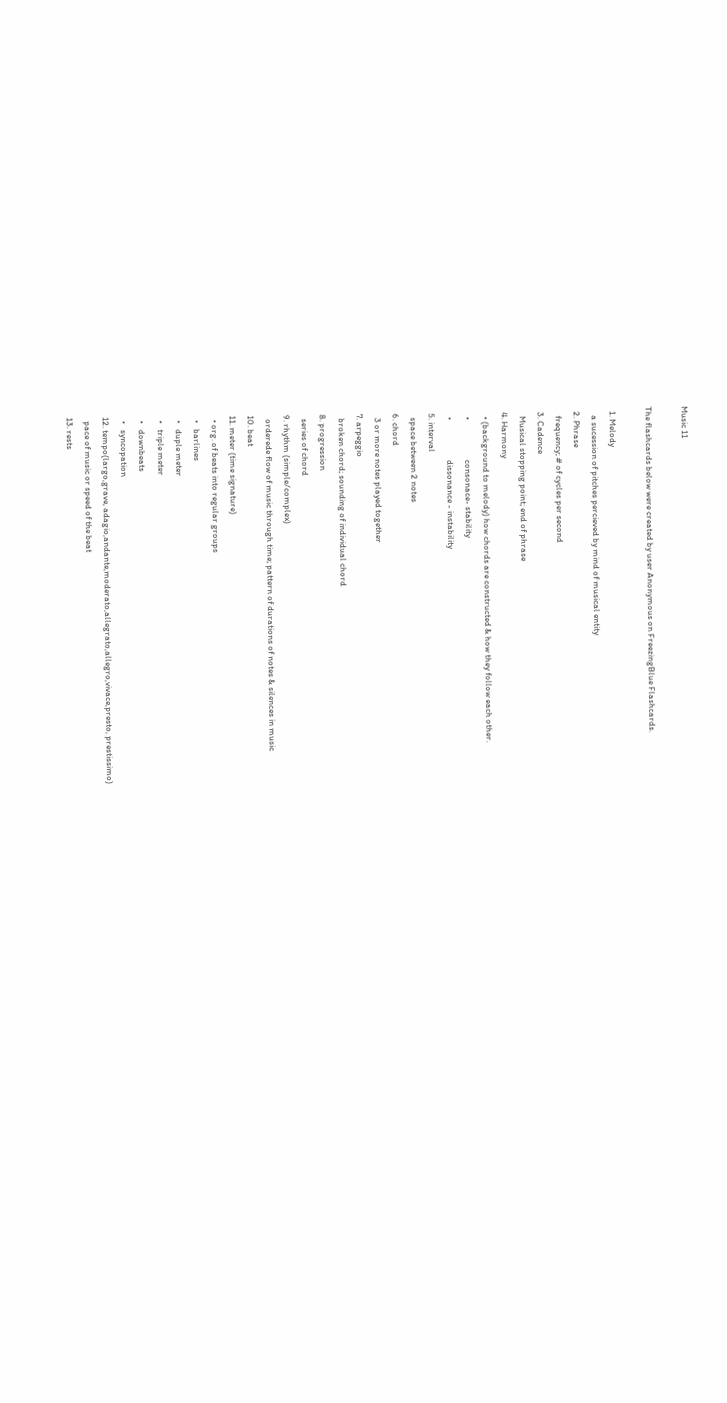Music 11

The flashcards below were created by user Anonymous on FreezingBlue Flashcards.

  1. Melody
    a sucession of pitches percieved by mind of musical entity
  2. Phrase
    frequency; # of cycles per second
  3. Cadence
    Musical stopping point; end of phrase
  4. Harmony
    • (background to melody) how chords are constructed & how they follow each other.
    •                    consonace- stability
    •                    dissonance - instability
  5. interval
    space between 2 notes
  6. chord
    3 or more notes played together
  7. arpeggio
    broken chord; sounding of individual chord
  8. progression
    series of chord
  9. rhythm (simple/complex)
    orderede flow of music through time; pattern of durations of notes & silences in music
  10. beat
  11. meter (time signature)
    • org. of beats into regular groups
    •   barlines
    •   duple meter
    •   triple meter
    •   downbeats
    •   syncopation
  12. tempo(largo,grave, adagio,andante,moderato,allegrato,allegro,vivace,presto, prestissimo)
    pace of music or speed of the beat
  13. rests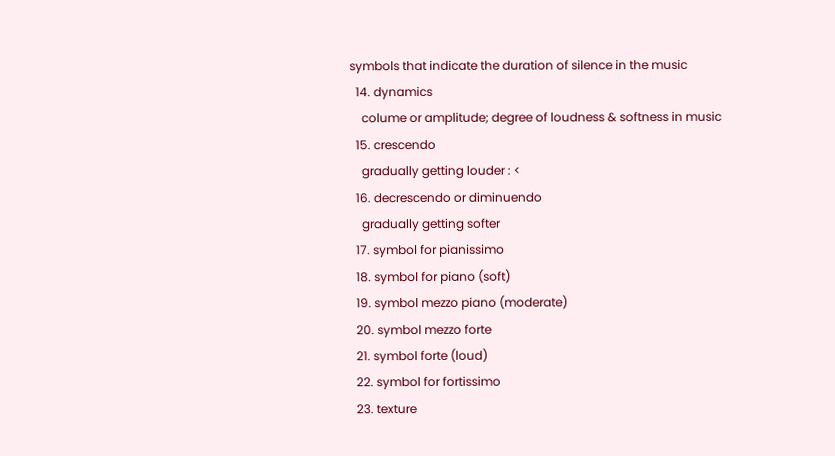symbols that indicate the duration of silence in the music
  14. dynamics
    colume or amplitude; degree of loudness & softness in music
  15. crescendo
    gradually getting louder : <
  16. decrescendo or diminuendo
    gradually getting softer
  17. symbol for pianissimo
  18. symbol for piano (soft)
  19. symbol mezzo piano (moderate)
  20. symbol mezzo forte
  21. symbol forte (loud)
  22. symbol for fortissimo
  23. texture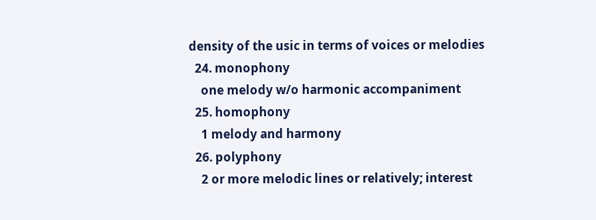density of the usic in terms of voices or melodies
  24. monophony
    one melody w/o harmonic accompaniment
  25. homophony
    1 melody and harmony
  26. polyphony
    2 or more melodic lines or relatively; interest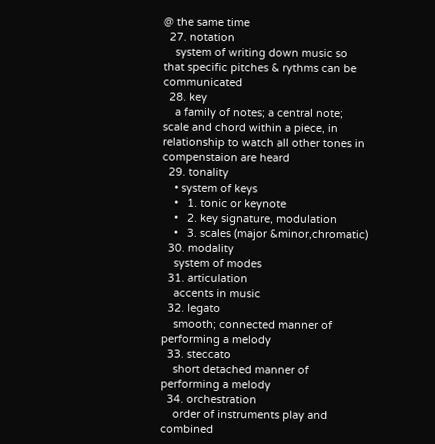@ the same time
  27. notation
    system of writing down music so that specific pitches & rythms can be communicated
  28. key
    a family of notes; a central note; scale and chord within a piece, in relationship to watch all other tones in compenstaion are heard
  29. tonality
    • system of keys
    •   1. tonic or keynote
    •   2. key signature, modulation
    •   3. scales (major &minor,chromatic)
  30. modality
    system of modes
  31. articulation
    accents in music
  32. legato
    smooth; connected manner of performing a melody
  33. steccato
    short detached manner of performing a melody
  34. orchestration
    order of instruments play and combined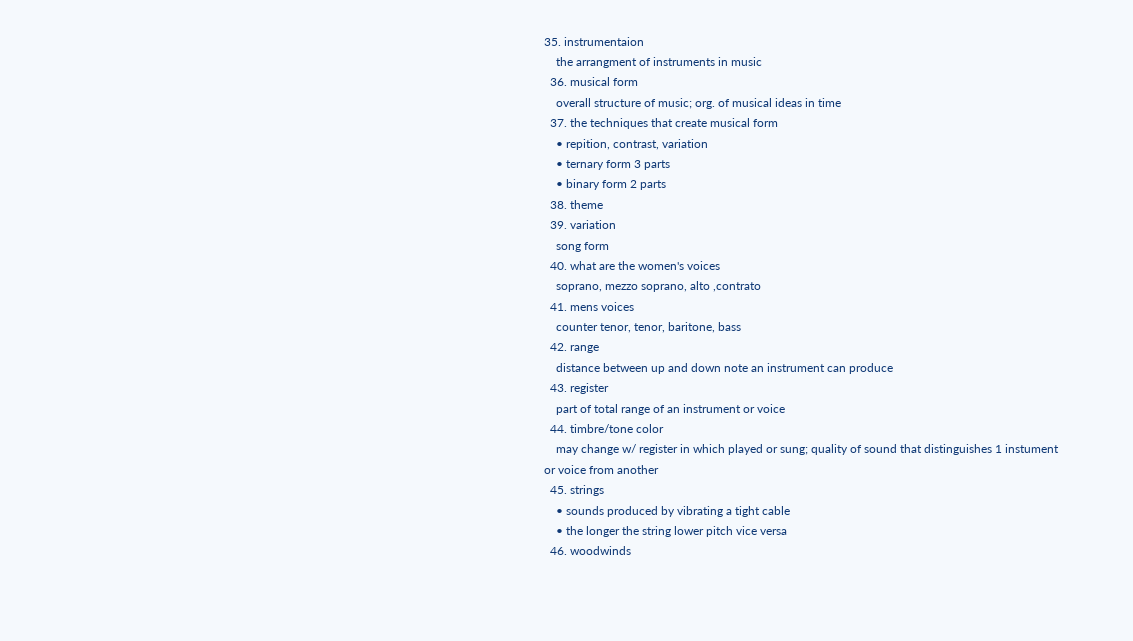35. instrumentaion
    the arrangment of instruments in music
  36. musical form
    overall structure of music; org. of musical ideas in time
  37. the techniques that create musical form
    • repition, contrast, variation
    • ternary form 3 parts
    • binary form 2 parts
  38. theme
  39. variation
    song form
  40. what are the women's voices
    soprano, mezzo soprano, alto ,contrato
  41. mens voices
    counter tenor, tenor, baritone, bass
  42. range
    distance between up and down note an instrument can produce
  43. register
    part of total range of an instrument or voice
  44. timbre/tone color
    may change w/ register in which played or sung; quality of sound that distinguishes 1 instument or voice from another
  45. strings
    • sounds produced by vibrating a tight cable
    • the longer the string lower pitch vice versa
  46. woodwinds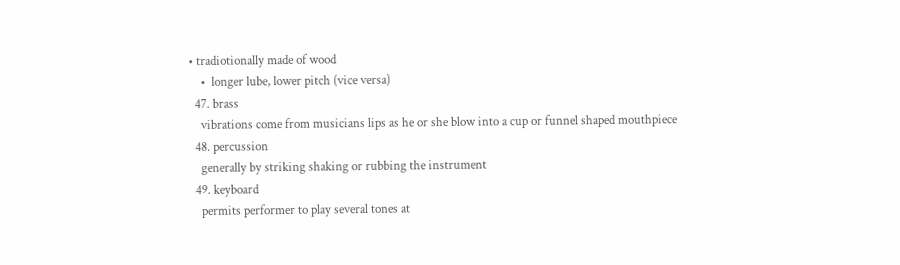• tradiotionally made of wood
    •  longer lube, lower pitch (vice versa)
  47. brass
    vibrations come from musicians lips as he or she blow into a cup or funnel shaped mouthpiece
  48. percussion
    generally by striking shaking or rubbing the instrument
  49. keyboard
    permits performer to play several tones at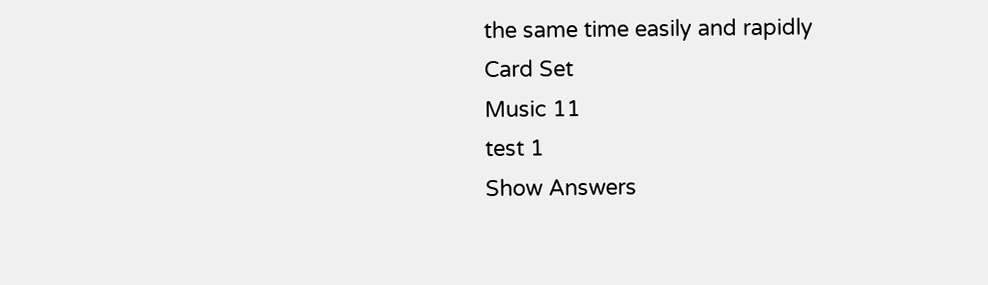the same time easily and rapidly
Card Set
Music 11
test 1
Show Answers